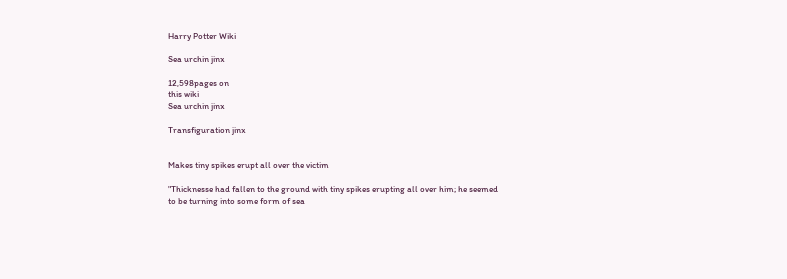Harry Potter Wiki

Sea urchin jinx

12,598pages on
this wiki
Sea urchin jinx

Transfiguration jinx


Makes tiny spikes erupt all over the victim

"Thicknesse had fallen to the ground with tiny spikes erupting all over him; he seemed to be turning into some form of sea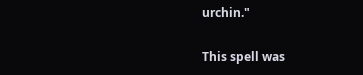urchin."

This spell was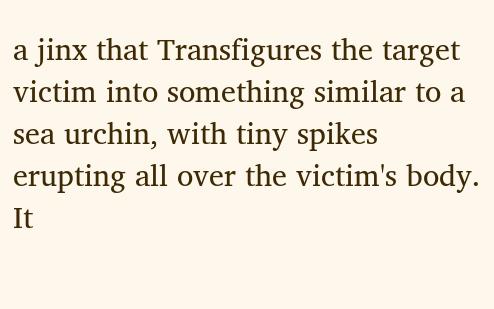a jinx that Transfigures the target victim into something similar to a sea urchin, with tiny spikes erupting all over the victim's body. It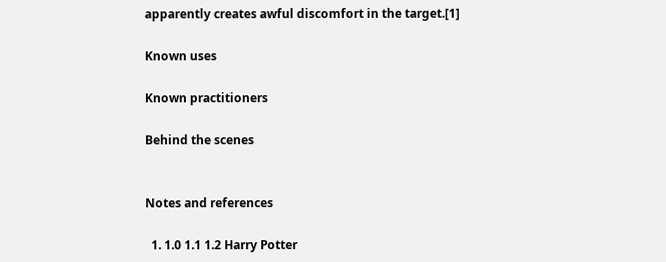apparently creates awful discomfort in the target.[1]

Known uses

Known practitioners

Behind the scenes


Notes and references

  1. 1.0 1.1 1.2 Harry Potter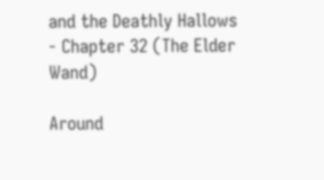and the Deathly Hallows - Chapter 32 (The Elder Wand)

Around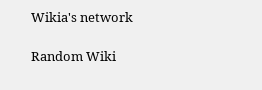Wikia's network

Random Wiki